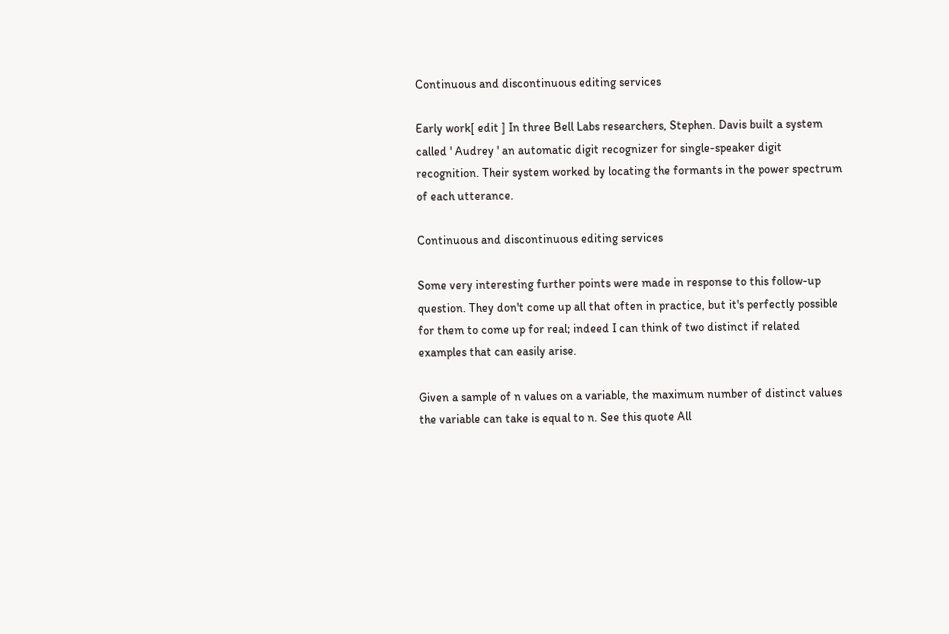Continuous and discontinuous editing services

Early work[ edit ] In three Bell Labs researchers, Stephen. Davis built a system called ' Audrey ' an automatic digit recognizer for single-speaker digit recognition. Their system worked by locating the formants in the power spectrum of each utterance.

Continuous and discontinuous editing services

Some very interesting further points were made in response to this follow-up question. They don't come up all that often in practice, but it's perfectly possible for them to come up for real; indeed I can think of two distinct if related examples that can easily arise.

Given a sample of n values on a variable, the maximum number of distinct values the variable can take is equal to n. See this quote All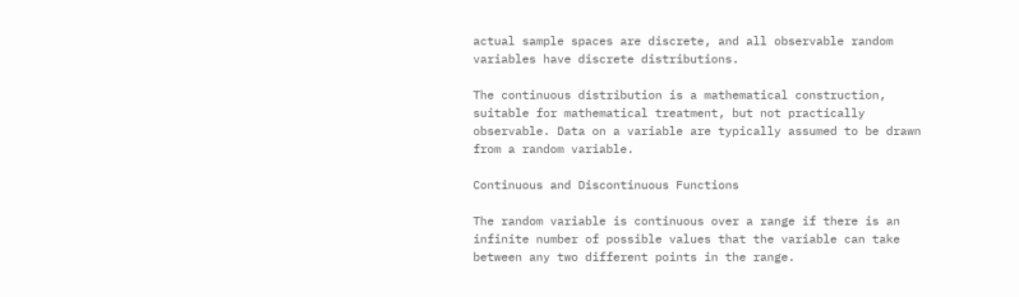actual sample spaces are discrete, and all observable random variables have discrete distributions.

The continuous distribution is a mathematical construction, suitable for mathematical treatment, but not practically observable. Data on a variable are typically assumed to be drawn from a random variable.

Continuous and Discontinuous Functions

The random variable is continuous over a range if there is an infinite number of possible values that the variable can take between any two different points in the range.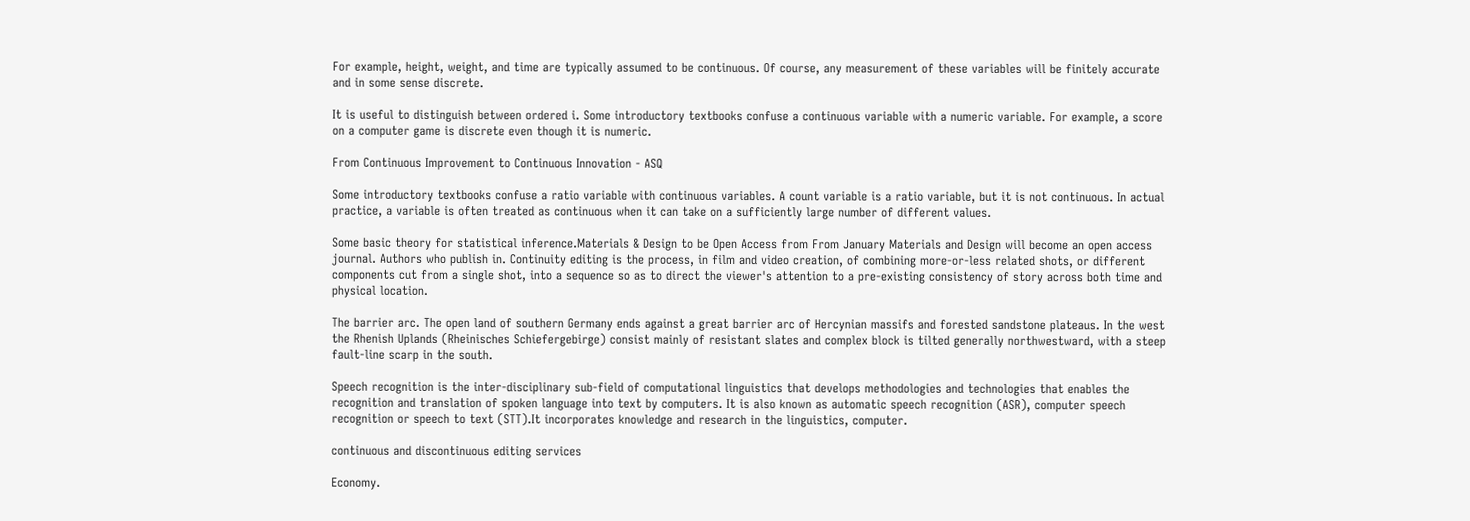For example, height, weight, and time are typically assumed to be continuous. Of course, any measurement of these variables will be finitely accurate and in some sense discrete.

It is useful to distinguish between ordered i. Some introductory textbooks confuse a continuous variable with a numeric variable. For example, a score on a computer game is discrete even though it is numeric.

From Continuous Improvement to Continuous Innovation - ASQ

Some introductory textbooks confuse a ratio variable with continuous variables. A count variable is a ratio variable, but it is not continuous. In actual practice, a variable is often treated as continuous when it can take on a sufficiently large number of different values.

Some basic theory for statistical inference.Materials & Design to be Open Access from From January Materials and Design will become an open access journal. Authors who publish in. Continuity editing is the process, in film and video creation, of combining more-or-less related shots, or different components cut from a single shot, into a sequence so as to direct the viewer's attention to a pre-existing consistency of story across both time and physical location.

The barrier arc. The open land of southern Germany ends against a great barrier arc of Hercynian massifs and forested sandstone plateaus. In the west the Rhenish Uplands (Rheinisches Schiefergebirge) consist mainly of resistant slates and complex block is tilted generally northwestward, with a steep fault-line scarp in the south.

Speech recognition is the inter-disciplinary sub-field of computational linguistics that develops methodologies and technologies that enables the recognition and translation of spoken language into text by computers. It is also known as automatic speech recognition (ASR), computer speech recognition or speech to text (STT).It incorporates knowledge and research in the linguistics, computer.

continuous and discontinuous editing services

Economy.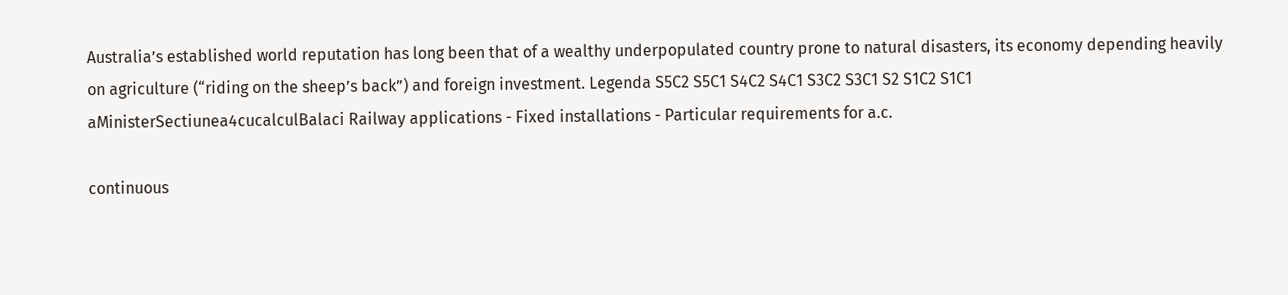Australia’s established world reputation has long been that of a wealthy underpopulated country prone to natural disasters, its economy depending heavily on agriculture (“riding on the sheep’s back”) and foreign investment. Legenda S5C2 S5C1 S4C2 S4C1 S3C2 S3C1 S2 S1C2 S1C1 aMinisterSectiunea4cucalculBalaci Railway applications - Fixed installations - Particular requirements for a.c.

continuous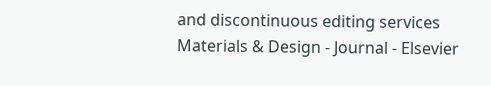and discontinuous editing services
Materials & Design - Journal - Elsevier